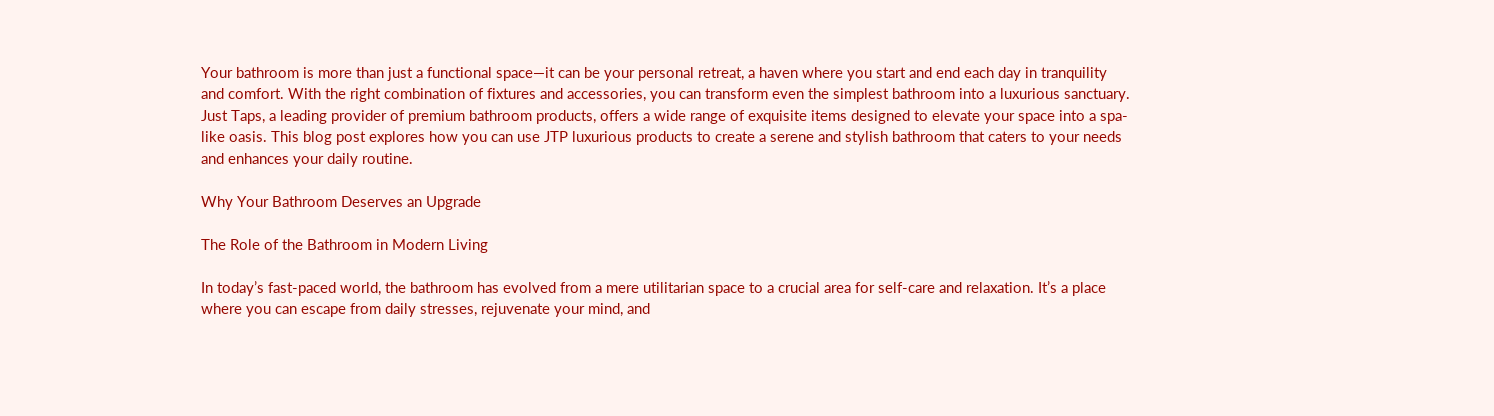Your bathroom is more than just a functional space—it can be your personal retreat, a haven where you start and end each day in tranquility and comfort. With the right combination of fixtures and accessories, you can transform even the simplest bathroom into a luxurious sanctuary. Just Taps, a leading provider of premium bathroom products, offers a wide range of exquisite items designed to elevate your space into a spa-like oasis. This blog post explores how you can use JTP luxurious products to create a serene and stylish bathroom that caters to your needs and enhances your daily routine.

Why Your Bathroom Deserves an Upgrade

The Role of the Bathroom in Modern Living

In today’s fast-paced world, the bathroom has evolved from a mere utilitarian space to a crucial area for self-care and relaxation. It’s a place where you can escape from daily stresses, rejuvenate your mind, and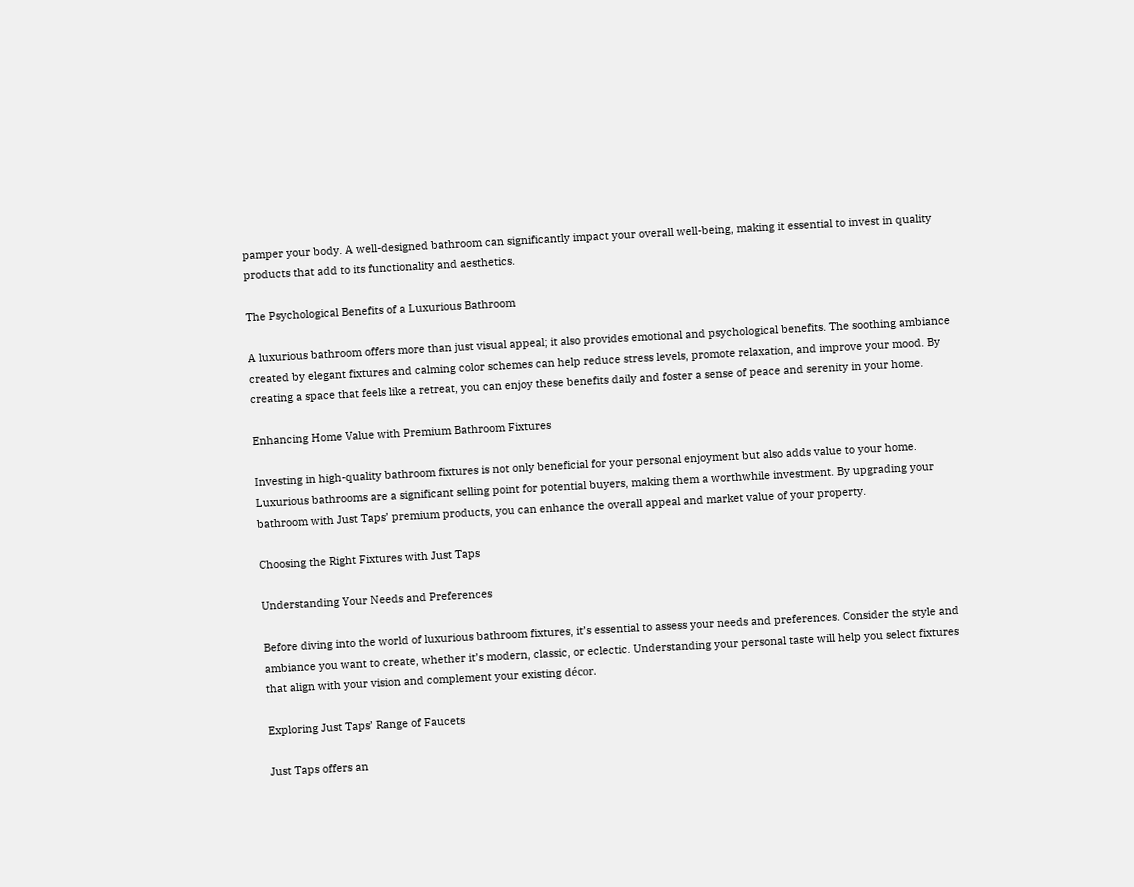pamper your body. A well-designed bathroom can significantly impact your overall well-being, making it essential to invest in quality products that add to its functionality and aesthetics.

The Psychological Benefits of a Luxurious Bathroom

A luxurious bathroom offers more than just visual appeal; it also provides emotional and psychological benefits. The soothing ambiance created by elegant fixtures and calming color schemes can help reduce stress levels, promote relaxation, and improve your mood. By creating a space that feels like a retreat, you can enjoy these benefits daily and foster a sense of peace and serenity in your home.

Enhancing Home Value with Premium Bathroom Fixtures

Investing in high-quality bathroom fixtures is not only beneficial for your personal enjoyment but also adds value to your home. Luxurious bathrooms are a significant selling point for potential buyers, making them a worthwhile investment. By upgrading your bathroom with Just Taps’ premium products, you can enhance the overall appeal and market value of your property.

Choosing the Right Fixtures with Just Taps

Understanding Your Needs and Preferences

Before diving into the world of luxurious bathroom fixtures, it’s essential to assess your needs and preferences. Consider the style and ambiance you want to create, whether it’s modern, classic, or eclectic. Understanding your personal taste will help you select fixtures that align with your vision and complement your existing décor.

Exploring Just Taps’ Range of Faucets

Just Taps offers an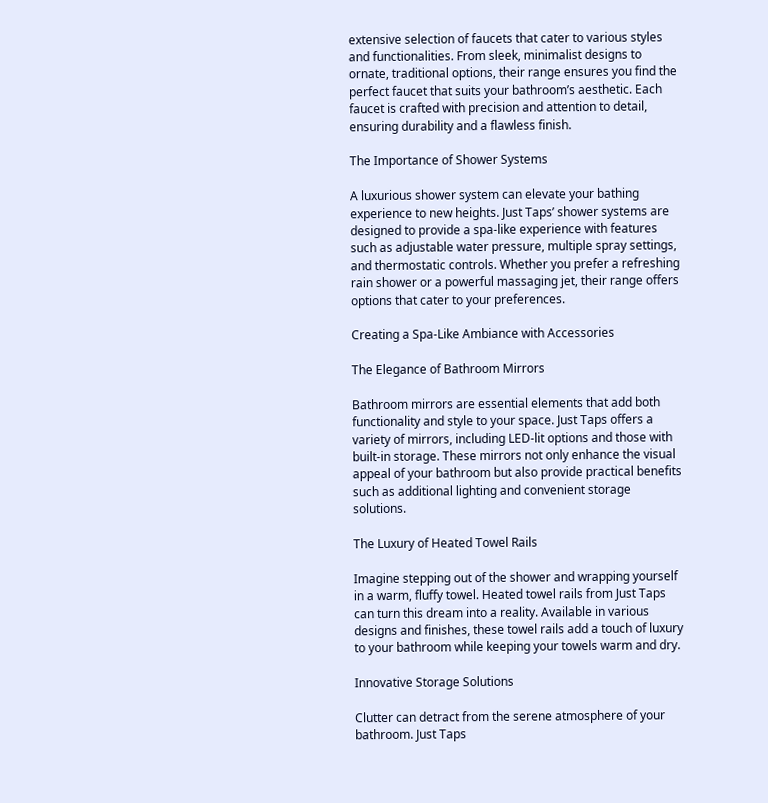extensive selection of faucets that cater to various styles and functionalities. From sleek, minimalist designs to ornate, traditional options, their range ensures you find the perfect faucet that suits your bathroom’s aesthetic. Each faucet is crafted with precision and attention to detail, ensuring durability and a flawless finish.

The Importance of Shower Systems

A luxurious shower system can elevate your bathing experience to new heights. Just Taps’ shower systems are designed to provide a spa-like experience with features such as adjustable water pressure, multiple spray settings, and thermostatic controls. Whether you prefer a refreshing rain shower or a powerful massaging jet, their range offers options that cater to your preferences.

Creating a Spa-Like Ambiance with Accessories

The Elegance of Bathroom Mirrors

Bathroom mirrors are essential elements that add both functionality and style to your space. Just Taps offers a variety of mirrors, including LED-lit options and those with built-in storage. These mirrors not only enhance the visual appeal of your bathroom but also provide practical benefits such as additional lighting and convenient storage solutions.

The Luxury of Heated Towel Rails

Imagine stepping out of the shower and wrapping yourself in a warm, fluffy towel. Heated towel rails from Just Taps can turn this dream into a reality. Available in various designs and finishes, these towel rails add a touch of luxury to your bathroom while keeping your towels warm and dry.

Innovative Storage Solutions

Clutter can detract from the serene atmosphere of your bathroom. Just Taps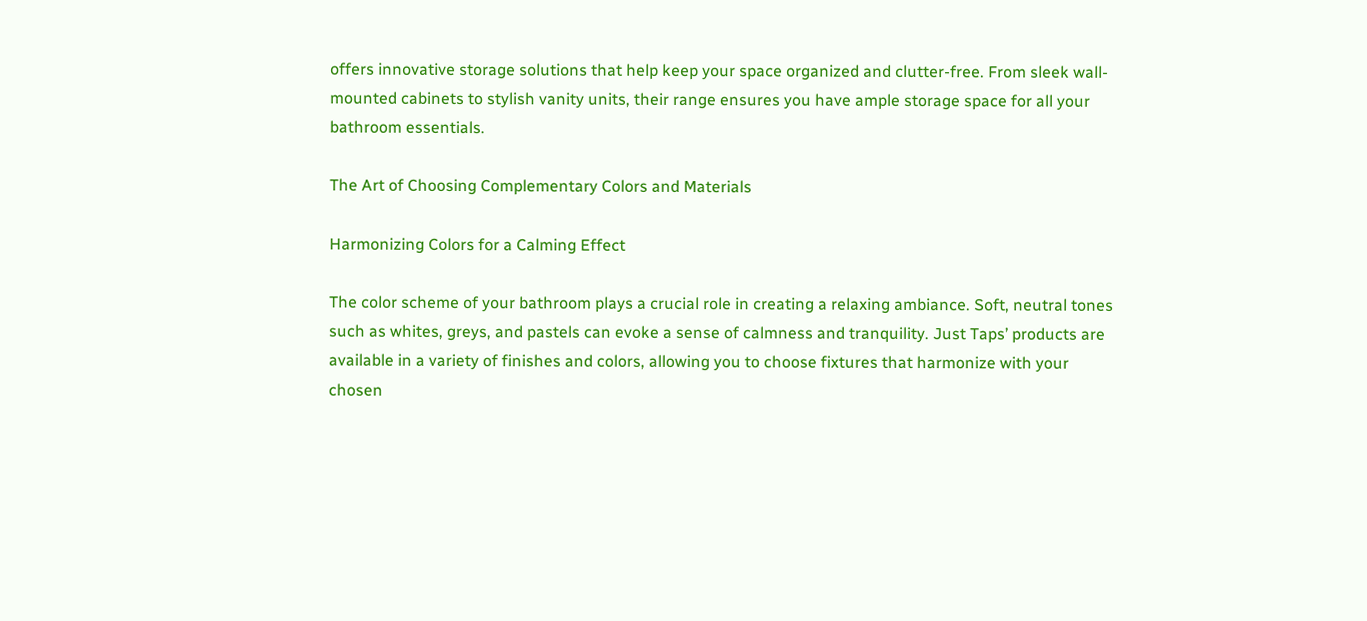offers innovative storage solutions that help keep your space organized and clutter-free. From sleek wall-mounted cabinets to stylish vanity units, their range ensures you have ample storage space for all your bathroom essentials.

The Art of Choosing Complementary Colors and Materials

Harmonizing Colors for a Calming Effect

The color scheme of your bathroom plays a crucial role in creating a relaxing ambiance. Soft, neutral tones such as whites, greys, and pastels can evoke a sense of calmness and tranquility. Just Taps’ products are available in a variety of finishes and colors, allowing you to choose fixtures that harmonize with your chosen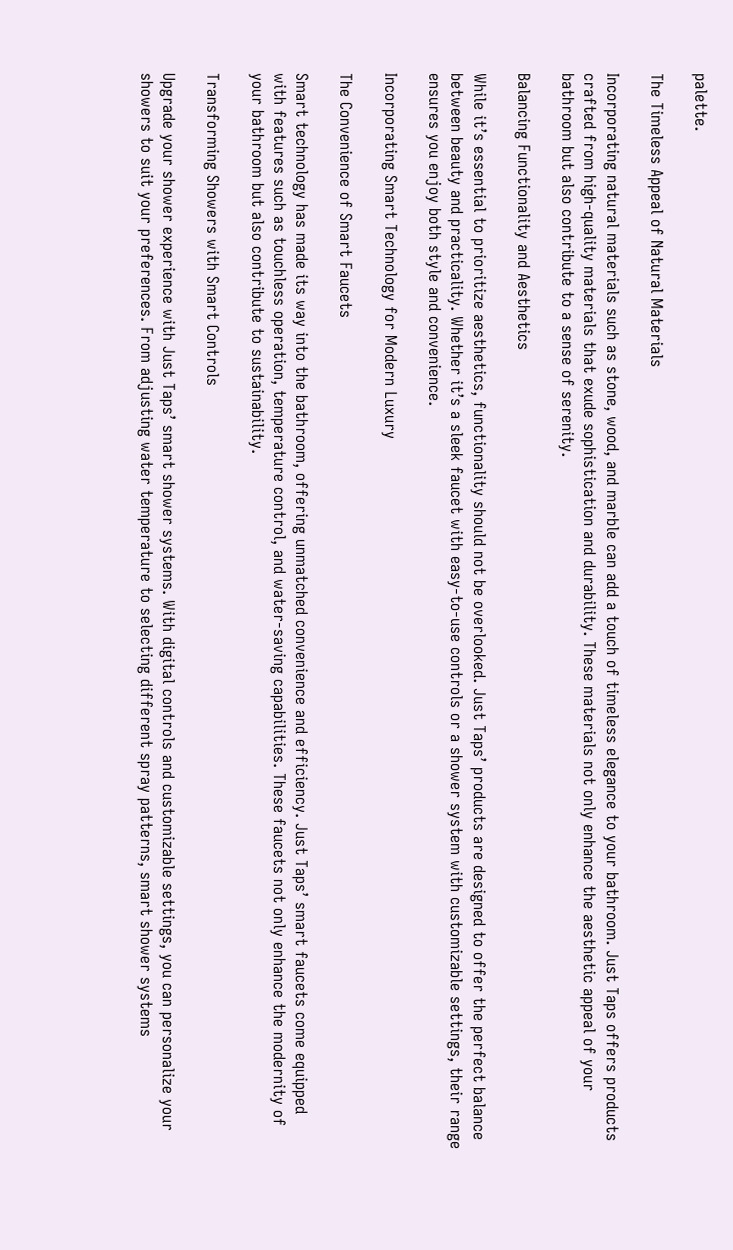palette.

The Timeless Appeal of Natural Materials

Incorporating natural materials such as stone, wood, and marble can add a touch of timeless elegance to your bathroom. Just Taps offers products crafted from high-quality materials that exude sophistication and durability. These materials not only enhance the aesthetic appeal of your bathroom but also contribute to a sense of serenity.

Balancing Functionality and Aesthetics

While it’s essential to prioritize aesthetics, functionality should not be overlooked. Just Taps’ products are designed to offer the perfect balance between beauty and practicality. Whether it’s a sleek faucet with easy-to-use controls or a shower system with customizable settings, their range ensures you enjoy both style and convenience.

Incorporating Smart Technology for Modern Luxury

The Convenience of Smart Faucets

Smart technology has made its way into the bathroom, offering unmatched convenience and efficiency. Just Taps’ smart faucets come equipped with features such as touchless operation, temperature control, and water-saving capabilities. These faucets not only enhance the modernity of your bathroom but also contribute to sustainability.

Transforming Showers with Smart Controls

Upgrade your shower experience with Just Taps’ smart shower systems. With digital controls and customizable settings, you can personalize your showers to suit your preferences. From adjusting water temperature to selecting different spray patterns, smart shower systems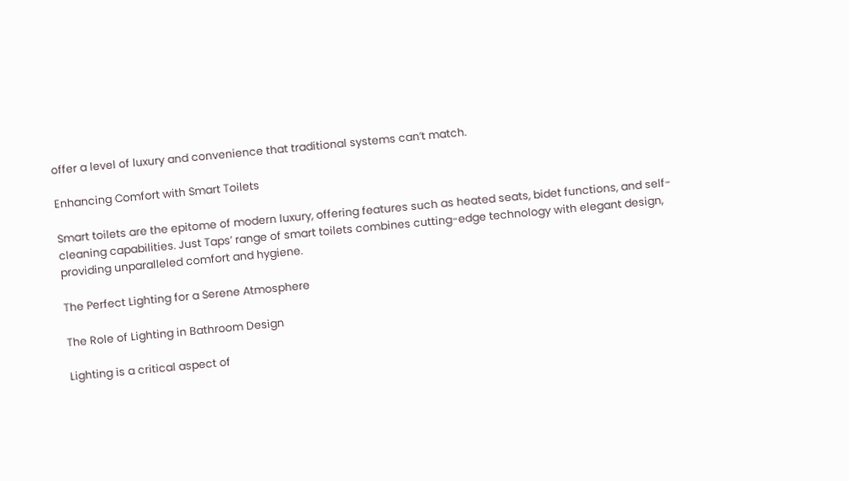offer a level of luxury and convenience that traditional systems can’t match.

Enhancing Comfort with Smart Toilets

Smart toilets are the epitome of modern luxury, offering features such as heated seats, bidet functions, and self-cleaning capabilities. Just Taps’ range of smart toilets combines cutting-edge technology with elegant design, providing unparalleled comfort and hygiene.

The Perfect Lighting for a Serene Atmosphere

The Role of Lighting in Bathroom Design

Lighting is a critical aspect of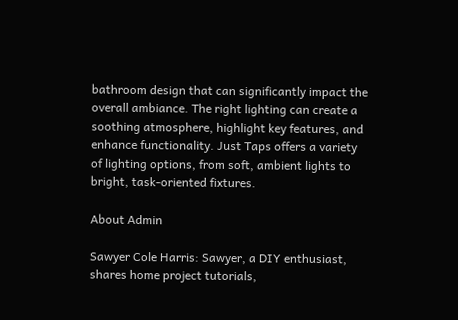bathroom design that can significantly impact the overall ambiance. The right lighting can create a soothing atmosphere, highlight key features, and enhance functionality. Just Taps offers a variety of lighting options, from soft, ambient lights to bright, task-oriented fixtures.

About Admin

Sawyer Cole Harris: Sawyer, a DIY enthusiast, shares home project tutorials,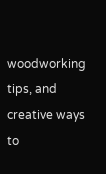woodworking tips, and creative ways to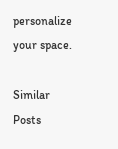personalize your space.

Similar Posts